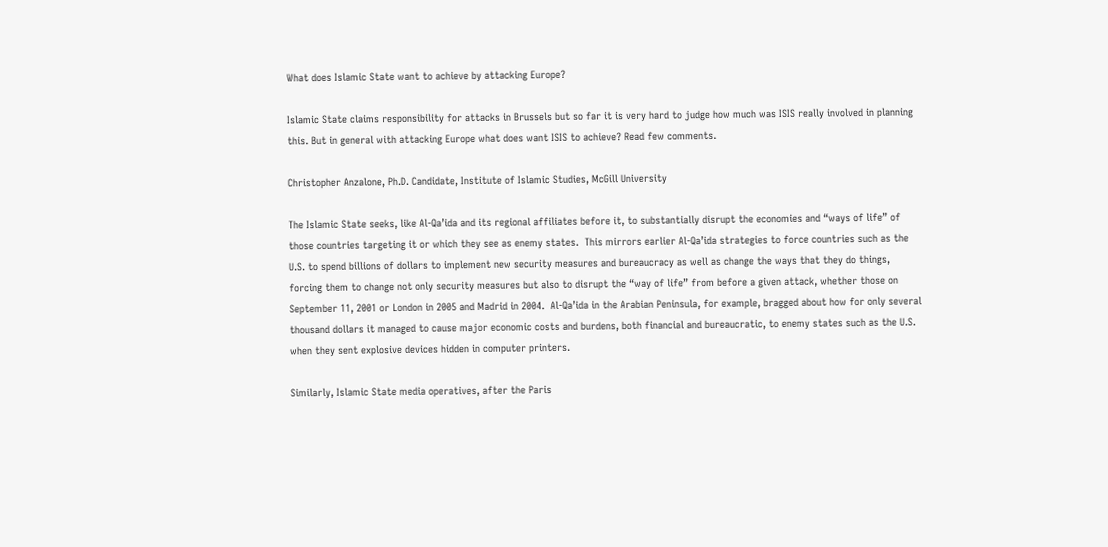What does Islamic State want to achieve by attacking Europe?

Islamic State claims responsibility for attacks in Brussels but so far it is very hard to judge how much was ISIS really involved in planning this. But in general with attacking Europe what does want ISIS to achieve? Read few comments.

Christopher Anzalone, Ph.D. Candidate, Institute of Islamic Studies, McGill University

The Islamic State seeks, like Al-Qa’ida and its regional affiliates before it, to substantially disrupt the economies and “ways of life” of those countries targeting it or which they see as enemy states.  This mirrors earlier Al-Qa’ida strategies to force countries such as the U.S. to spend billions of dollars to implement new security measures and bureaucracy as well as change the ways that they do things, forcing them to change not only security measures but also to disrupt the “way of life” from before a given attack, whether those on September 11, 2001 or London in 2005 and Madrid in 2004.  Al-Qa’ida in the Arabian Peninsula, for example, bragged about how for only several thousand dollars it managed to cause major economic costs and burdens, both financial and bureaucratic, to enemy states such as the U.S. when they sent explosive devices hidden in computer printers.

Similarly, Islamic State media operatives, after the Paris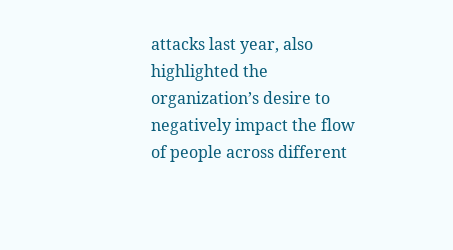attacks last year, also highlighted the organization’s desire to negatively impact the flow of people across different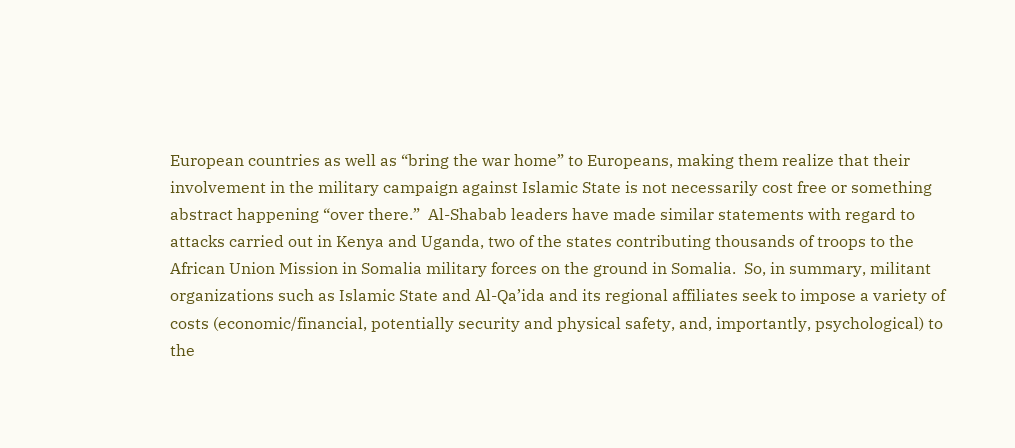European countries as well as “bring the war home” to Europeans, making them realize that their involvement in the military campaign against Islamic State is not necessarily cost free or something abstract happening “over there.”  Al-Shabab leaders have made similar statements with regard to attacks carried out in Kenya and Uganda, two of the states contributing thousands of troops to the African Union Mission in Somalia military forces on the ground in Somalia.  So, in summary, militant organizations such as Islamic State and Al-Qa’ida and its regional affiliates seek to impose a variety of costs (economic/financial, potentially security and physical safety, and, importantly, psychological) to the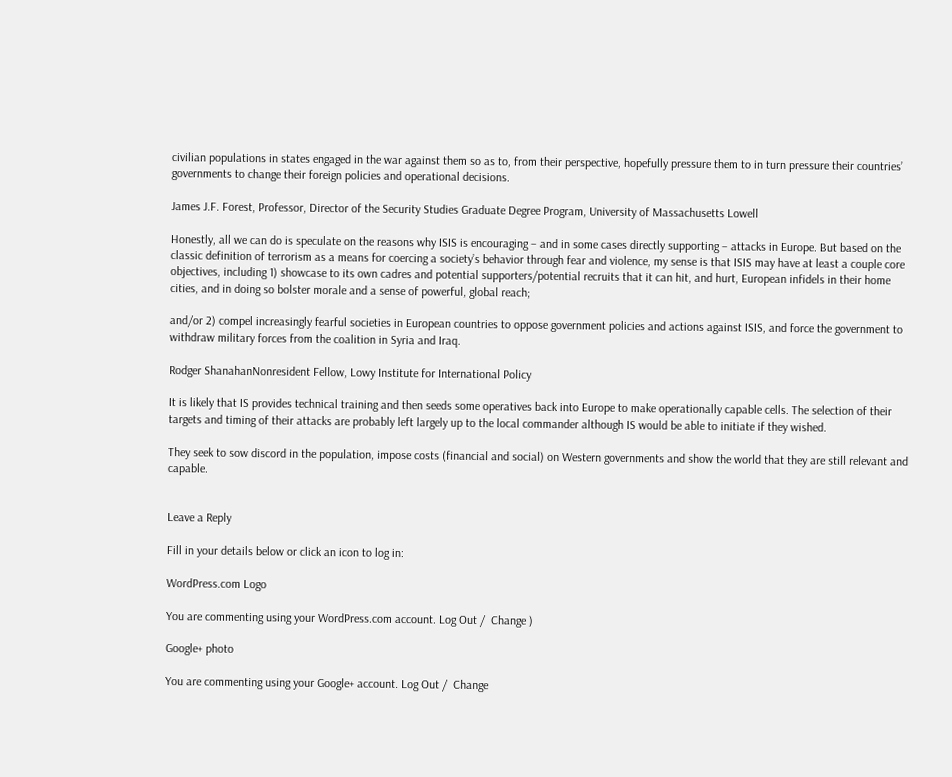civilian populations in states engaged in the war against them so as to, from their perspective, hopefully pressure them to in turn pressure their countries’ governments to change their foreign policies and operational decisions.

James J.F. Forest, Professor, Director of the Security Studies Graduate Degree Program, University of Massachusetts Lowell

Honestly, all we can do is speculate on the reasons why ISIS is encouraging – and in some cases directly supporting – attacks in Europe. But based on the classic definition of terrorism as a means for coercing a society’s behavior through fear and violence, my sense is that ISIS may have at least a couple core objectives, including 1) showcase to its own cadres and potential supporters/potential recruits that it can hit, and hurt, European infidels in their home cities, and in doing so bolster morale and a sense of powerful, global reach;

and/or 2) compel increasingly fearful societies in European countries to oppose government policies and actions against ISIS, and force the government to withdraw military forces from the coalition in Syria and Iraq.

Rodger ShanahanNonresident Fellow, Lowy Institute for International Policy

It is likely that IS provides technical training and then seeds some operatives back into Europe to make operationally capable cells. The selection of their targets and timing of their attacks are probably left largely up to the local commander although IS would be able to initiate if they wished.

They seek to sow discord in the population, impose costs (financial and social) on Western governments and show the world that they are still relevant and capable.


Leave a Reply

Fill in your details below or click an icon to log in:

WordPress.com Logo

You are commenting using your WordPress.com account. Log Out /  Change )

Google+ photo

You are commenting using your Google+ account. Log Out /  Change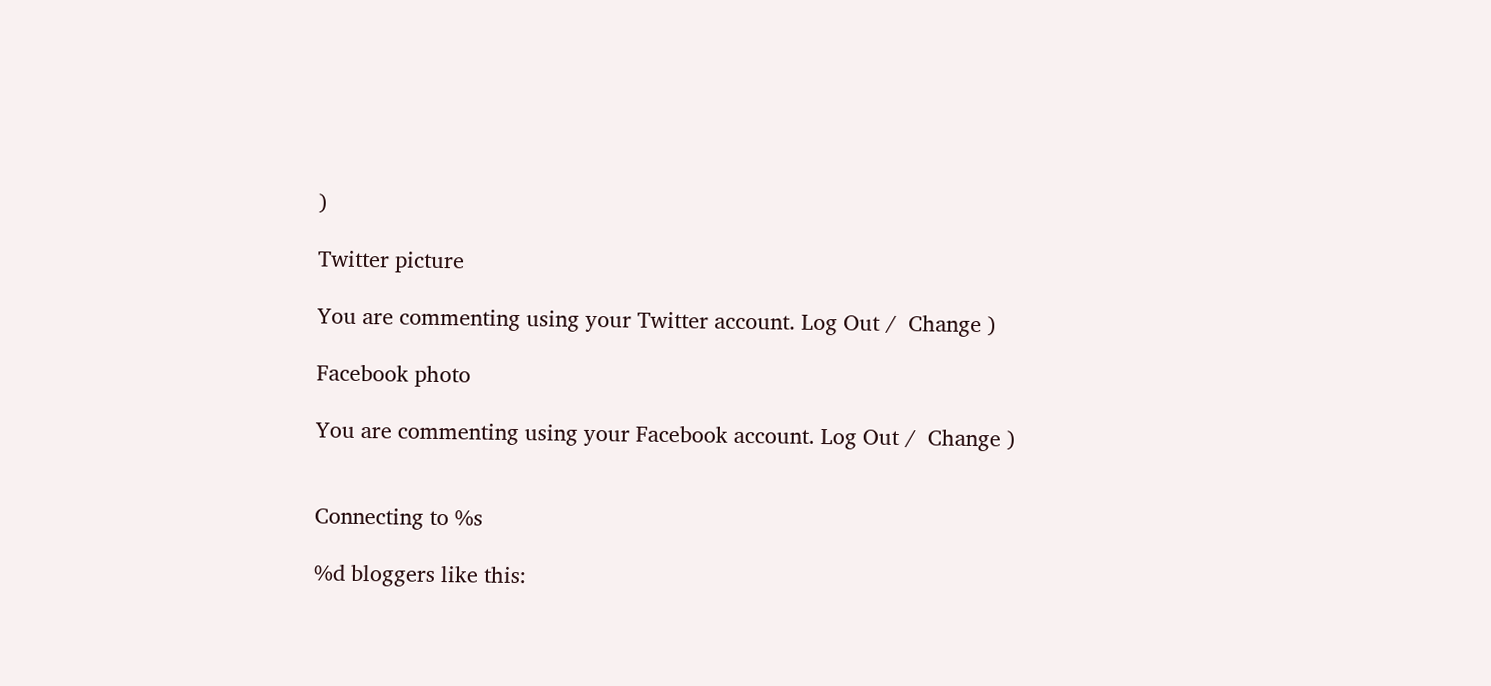)

Twitter picture

You are commenting using your Twitter account. Log Out /  Change )

Facebook photo

You are commenting using your Facebook account. Log Out /  Change )


Connecting to %s

%d bloggers like this: